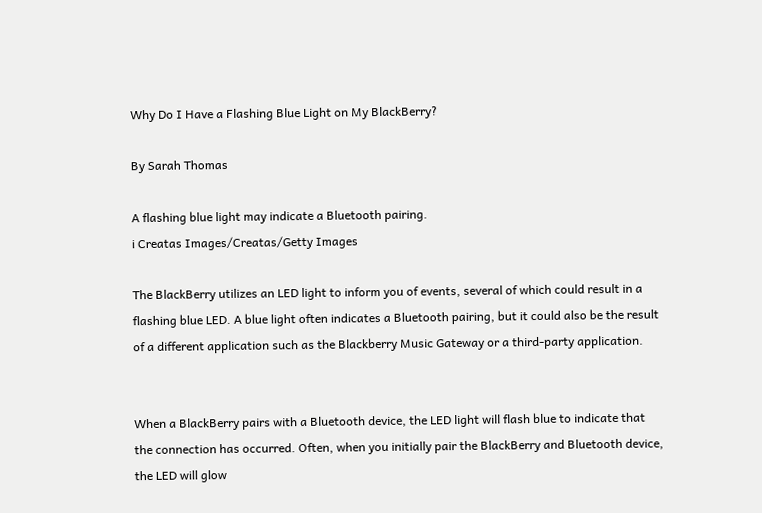Why Do I Have a Flashing Blue Light on My BlackBerry?

By Sarah Thomas

A flashing blue light may indicate a Bluetooth pairing.
i Creatas Images/Creatas/Getty Images

The BlackBerry utilizes an LED light to inform you of events, several of which could result in a flashing blue LED. A blue light often indicates a Bluetooth pairing, but it could also be the result of a different application such as the Blackberry Music Gateway or a third-party application.


When a BlackBerry pairs with a Bluetooth device, the LED light will flash blue to indicate that the connection has occurred. Often, when you initially pair the BlackBerry and Bluetooth device, the LED will glow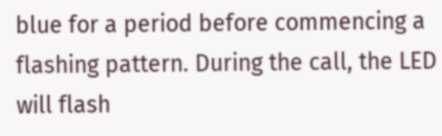blue for a period before commencing a flashing pattern. During the call, the LED will flash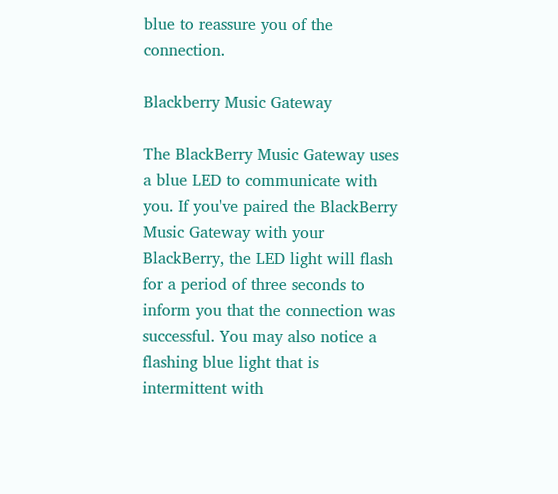blue to reassure you of the connection.

Blackberry Music Gateway

The BlackBerry Music Gateway uses a blue LED to communicate with you. If you've paired the BlackBerry Music Gateway with your BlackBerry, the LED light will flash for a period of three seconds to inform you that the connection was successful. You may also notice a flashing blue light that is intermittent with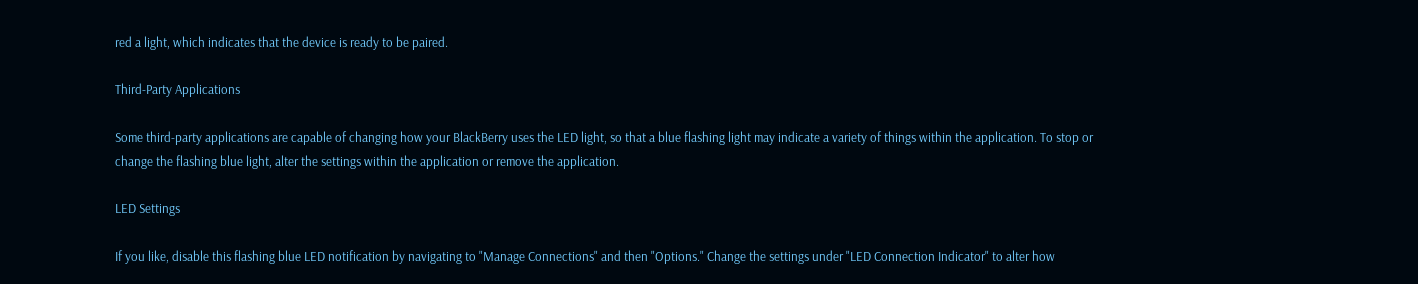red a light, which indicates that the device is ready to be paired.

Third-Party Applications

Some third-party applications are capable of changing how your BlackBerry uses the LED light, so that a blue flashing light may indicate a variety of things within the application. To stop or change the flashing blue light, alter the settings within the application or remove the application.

LED Settings

If you like, disable this flashing blue LED notification by navigating to "Manage Connections" and then "Options." Change the settings under "LED Connection Indicator" to alter how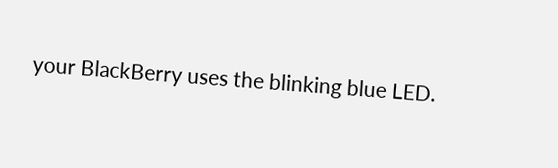your BlackBerry uses the blinking blue LED.